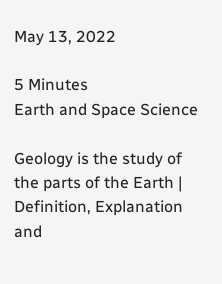May 13, 2022

5 Minutes
Earth and Space Science

Geology is the study of the parts of the Earth | Definition, Explanation and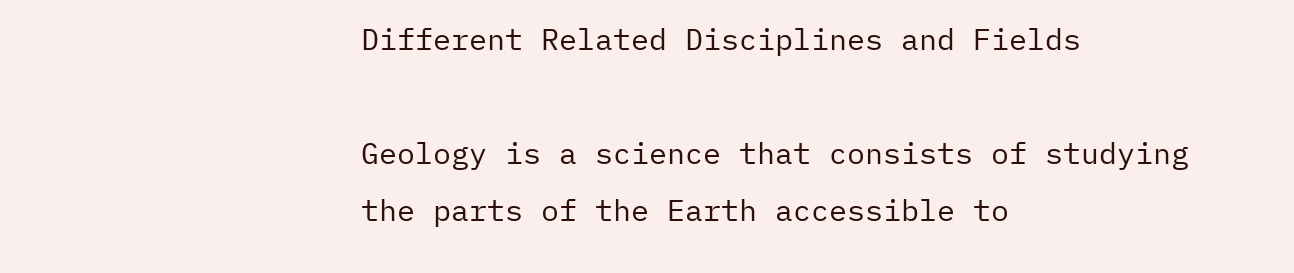Different Related Disciplines and Fields

Geology is a science that consists of studying the parts of the Earth accessible to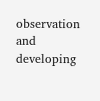observation and developing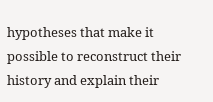hypotheses that make it possible to reconstruct their history and explain their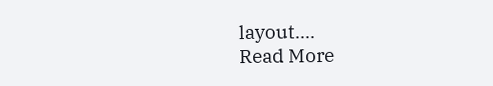layout....
Read More